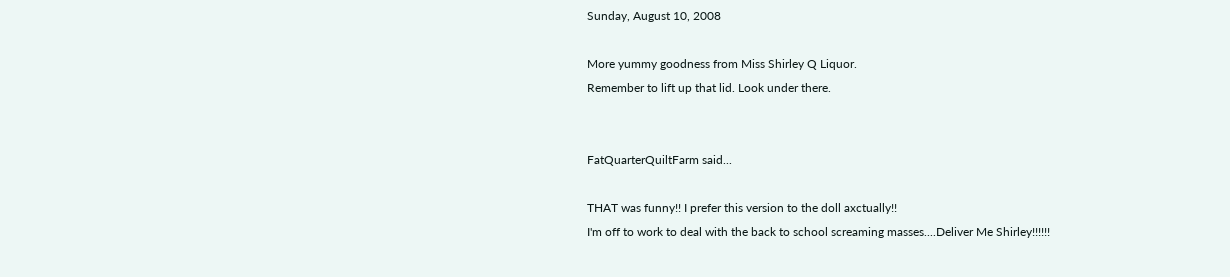Sunday, August 10, 2008

More yummy goodness from Miss Shirley Q Liquor.
Remember to lift up that lid. Look under there.


FatQuarterQuiltFarm said...

THAT was funny!! I prefer this version to the doll axctually!!
I'm off to work to deal with the back to school screaming masses....Deliver Me Shirley!!!!!!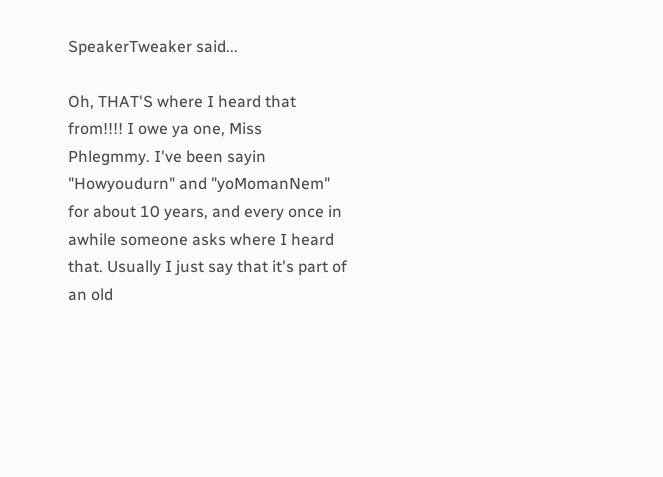SpeakerTweaker said...

Oh, THAT'S where I heard that from!!!! I owe ya one, Miss Phlegmmy. I've been sayin "Howyoudurn" and "yoMomanNem" for about 10 years, and every once in awhile someone asks where I heard that. Usually I just say that it's part of an old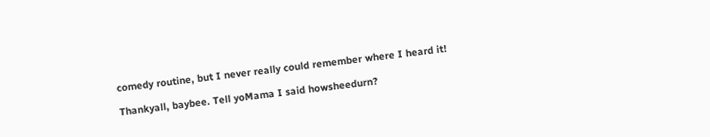comedy routine, but I never really could remember where I heard it!

Thankyall, baybee. Tell yoMama I said howsheedurn?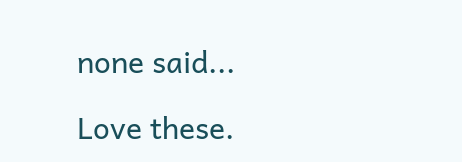none said...

Love these.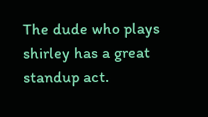The dude who plays shirley has a great standup act.